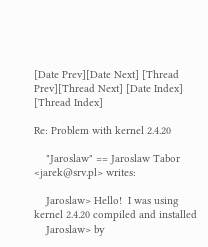[Date Prev][Date Next] [Thread Prev][Thread Next] [Date Index] [Thread Index]

Re: Problem with kernel 2.4.20

    "Jaroslaw" == Jaroslaw Tabor <jarek@srv.pl> writes:

    Jaroslaw> Hello!  I was using kernel 2.4.20 compiled and installed
    Jaroslaw> by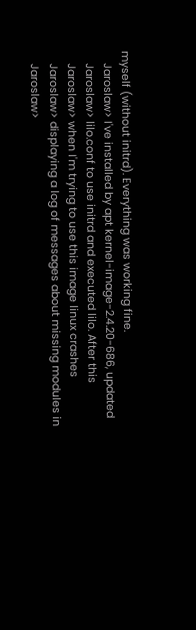myself (without initrd). Everything was working fine.
    Jaroslaw> I've installed by apt kernel-image-2.4.20-686, updated
    Jaroslaw> lilo.conf to use initrd and executed lilo. After this
    Jaroslaw> when I'm trying to use this image linux crashes
    Jaroslaw> displaying a log of messages about missing modules in
    Jaroslaw>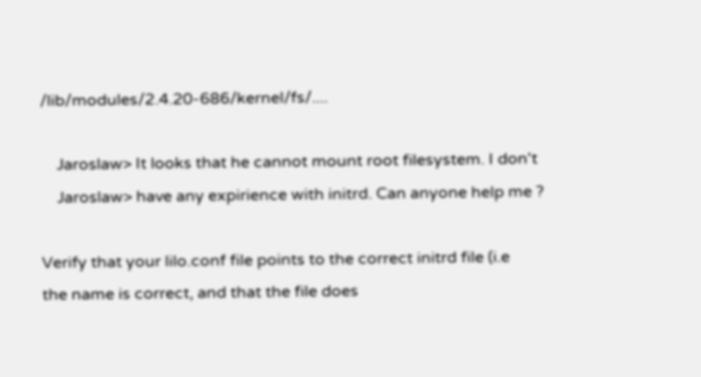/lib/modules/2.4.20-686/kernel/fs/....

    Jaroslaw> It looks that he cannot mount root filesystem. I don't
    Jaroslaw> have any expirience with initrd. Can anyone help me ?

Verify that your lilo.conf file points to the correct initrd file (i.e
the name is correct, and that the file does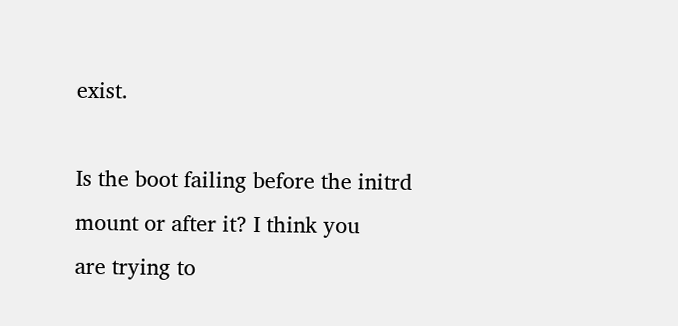exist.

Is the boot failing before the initrd mount or after it? I think you
are trying to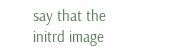say that the initrd image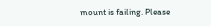mount is failing. Please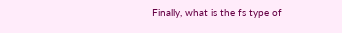Finally, what is the fs type of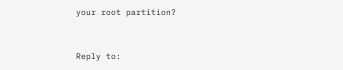your root partition?


Reply to: